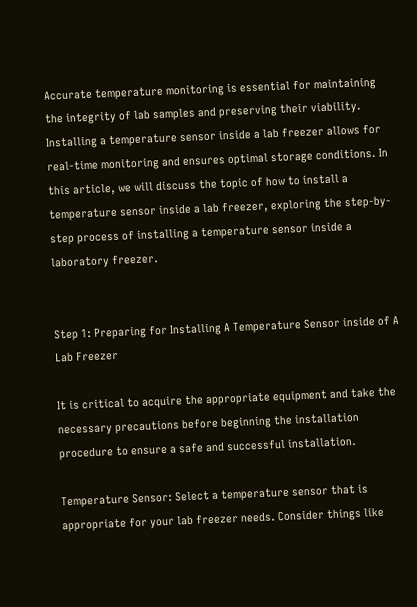Accurate temperature monitoring is essential for maintaining the integrity of lab samples and preserving their viability. Installing a temperature sensor inside a lab freezer allows for real-time monitoring and ensures optimal storage conditions. In this article, we will discuss the topic of how to install a temperature sensor inside a lab freezer, exploring the step-by-step process of installing a temperature sensor inside a laboratory freezer.


Step 1: Preparing for Installing A Temperature Sensor inside of A Lab Freezer

It is critical to acquire the appropriate equipment and take the necessary precautions before beginning the installation procedure to ensure a safe and successful installation.

Temperature Sensor: Select a temperature sensor that is appropriate for your lab freezer needs. Consider things like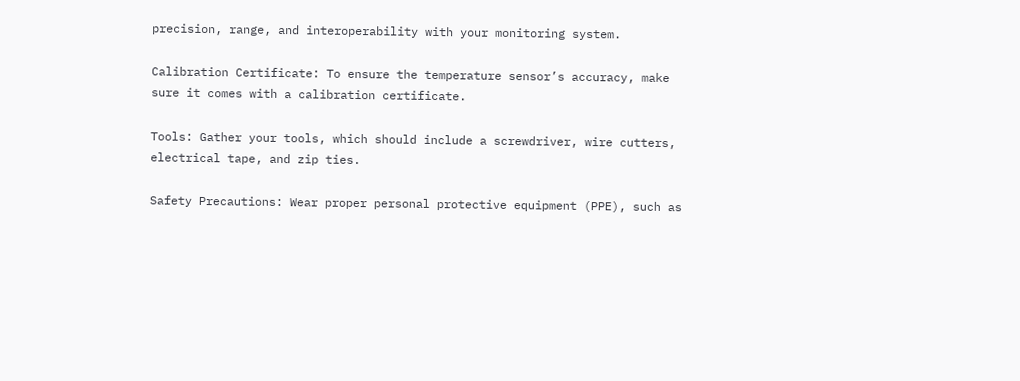precision, range, and interoperability with your monitoring system.

Calibration Certificate: To ensure the temperature sensor’s accuracy, make sure it comes with a calibration certificate.

Tools: Gather your tools, which should include a screwdriver, wire cutters, electrical tape, and zip ties.

Safety Precautions: Wear proper personal protective equipment (PPE), such as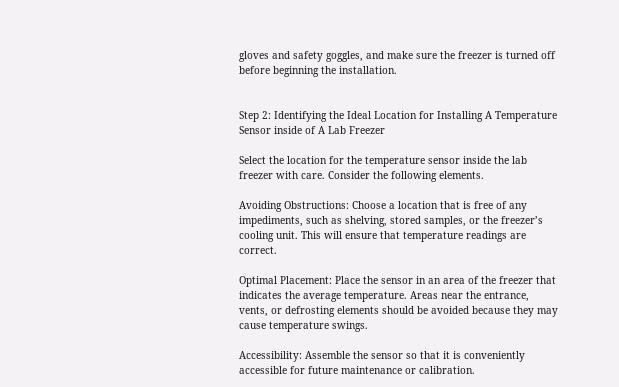gloves and safety goggles, and make sure the freezer is turned off before beginning the installation.


Step 2: Identifying the Ideal Location for Installing A Temperature Sensor inside of A Lab Freezer

Select the location for the temperature sensor inside the lab freezer with care. Consider the following elements.

Avoiding Obstructions: Choose a location that is free of any impediments, such as shelving, stored samples, or the freezer’s cooling unit. This will ensure that temperature readings are correct.

Optimal Placement: Place the sensor in an area of the freezer that indicates the average temperature. Areas near the entrance, vents, or defrosting elements should be avoided because they may cause temperature swings.

Accessibility: Assemble the sensor so that it is conveniently accessible for future maintenance or calibration.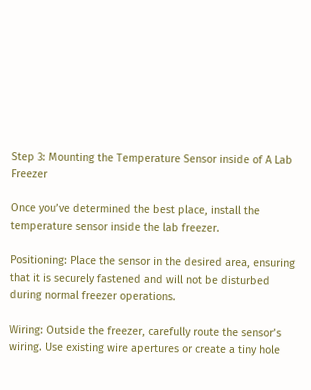Step 3: Mounting the Temperature Sensor inside of A Lab Freezer

Once you’ve determined the best place, install the temperature sensor inside the lab freezer.

Positioning: Place the sensor in the desired area, ensuring that it is securely fastened and will not be disturbed during normal freezer operations.

Wiring: Outside the freezer, carefully route the sensor’s wiring. Use existing wire apertures or create a tiny hole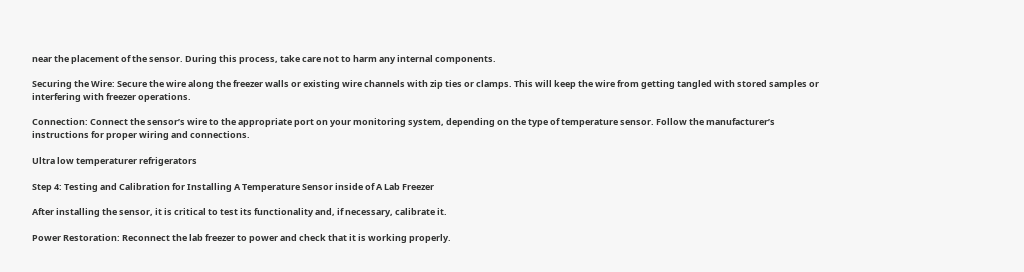near the placement of the sensor. During this process, take care not to harm any internal components.

Securing the Wire: Secure the wire along the freezer walls or existing wire channels with zip ties or clamps. This will keep the wire from getting tangled with stored samples or interfering with freezer operations.

Connection: Connect the sensor’s wire to the appropriate port on your monitoring system, depending on the type of temperature sensor. Follow the manufacturer’s instructions for proper wiring and connections.

Ultra low temperaturer refrigerators

Step 4: Testing and Calibration for Installing A Temperature Sensor inside of A Lab Freezer

After installing the sensor, it is critical to test its functionality and, if necessary, calibrate it.

Power Restoration: Reconnect the lab freezer to power and check that it is working properly.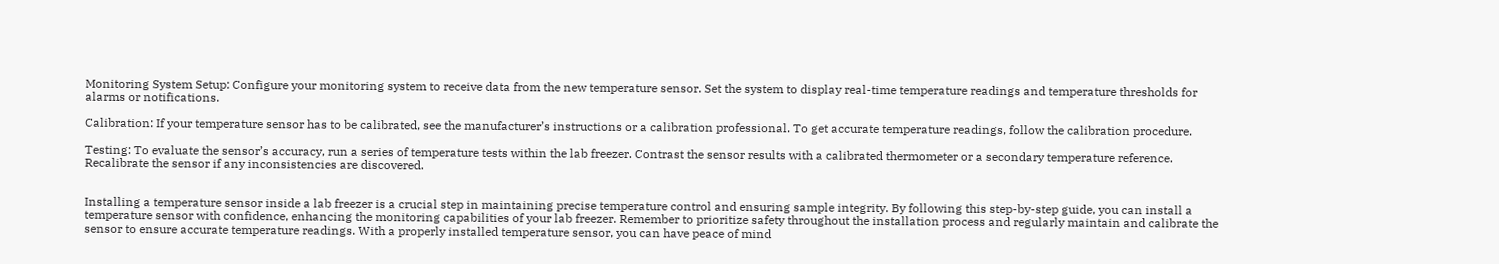Monitoring System Setup: Configure your monitoring system to receive data from the new temperature sensor. Set the system to display real-time temperature readings and temperature thresholds for alarms or notifications.

Calibration: If your temperature sensor has to be calibrated, see the manufacturer’s instructions or a calibration professional. To get accurate temperature readings, follow the calibration procedure.

Testing: To evaluate the sensor’s accuracy, run a series of temperature tests within the lab freezer. Contrast the sensor results with a calibrated thermometer or a secondary temperature reference. Recalibrate the sensor if any inconsistencies are discovered.


Installing a temperature sensor inside a lab freezer is a crucial step in maintaining precise temperature control and ensuring sample integrity. By following this step-by-step guide, you can install a temperature sensor with confidence, enhancing the monitoring capabilities of your lab freezer. Remember to prioritize safety throughout the installation process and regularly maintain and calibrate the sensor to ensure accurate temperature readings. With a properly installed temperature sensor, you can have peace of mind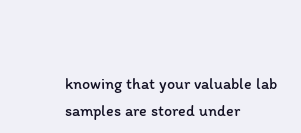knowing that your valuable lab samples are stored under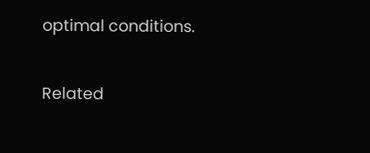optimal conditions.

Related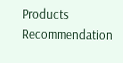Products Recommendation